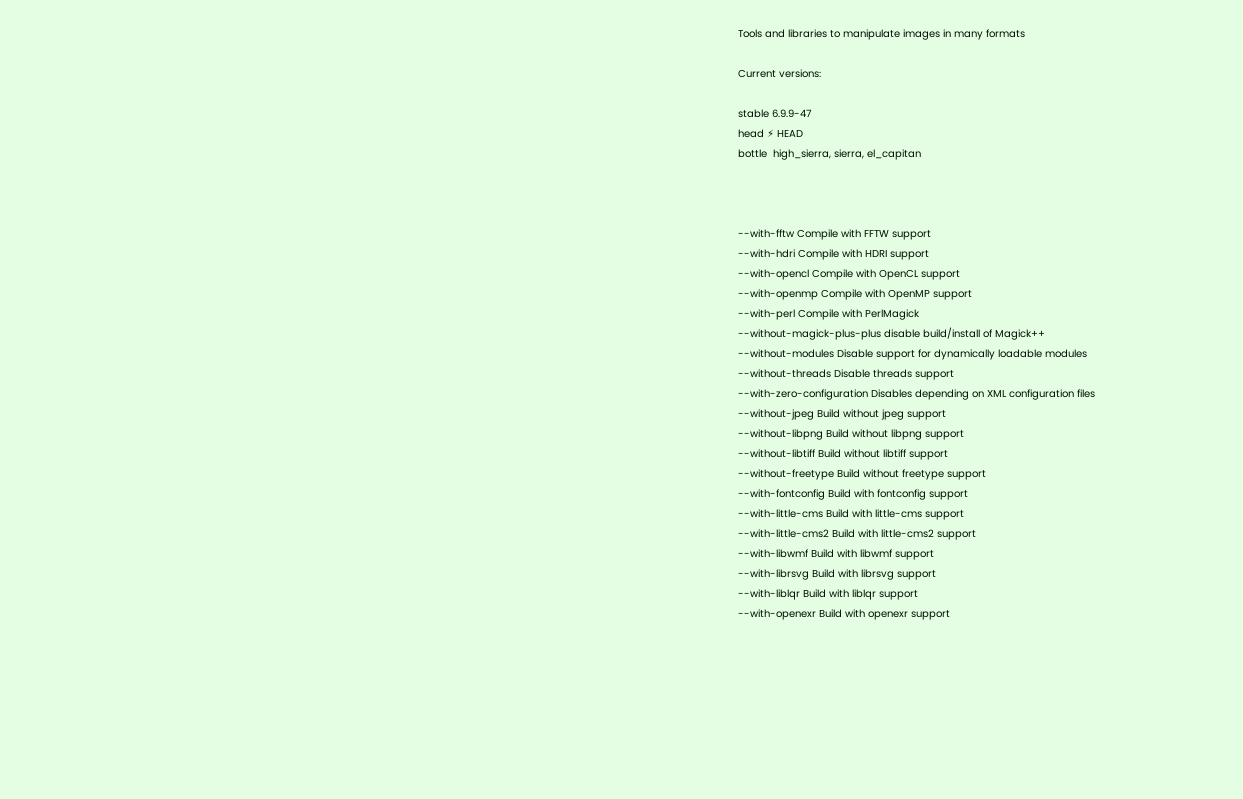Tools and libraries to manipulate images in many formats

Current versions:

stable 6.9.9-47
head ⚡ HEAD
bottle  high_sierra, sierra, el_capitan



--with-fftw Compile with FFTW support
--with-hdri Compile with HDRI support
--with-opencl Compile with OpenCL support
--with-openmp Compile with OpenMP support
--with-perl Compile with PerlMagick
--without-magick-plus-plus disable build/install of Magick++
--without-modules Disable support for dynamically loadable modules
--without-threads Disable threads support
--with-zero-configuration Disables depending on XML configuration files
--without-jpeg Build without jpeg support
--without-libpng Build without libpng support
--without-libtiff Build without libtiff support
--without-freetype Build without freetype support
--with-fontconfig Build with fontconfig support
--with-little-cms Build with little-cms support
--with-little-cms2 Build with little-cms2 support
--with-libwmf Build with libwmf support
--with-librsvg Build with librsvg support
--with-liblqr Build with liblqr support
--with-openexr Build with openexr support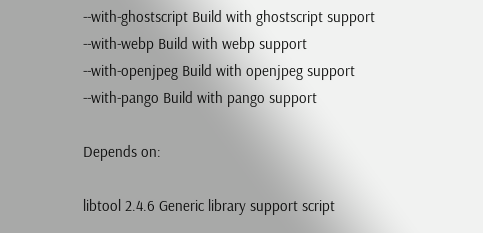--with-ghostscript Build with ghostscript support
--with-webp Build with webp support
--with-openjpeg Build with openjpeg support
--with-pango Build with pango support

Depends on:

libtool 2.4.6 Generic library support script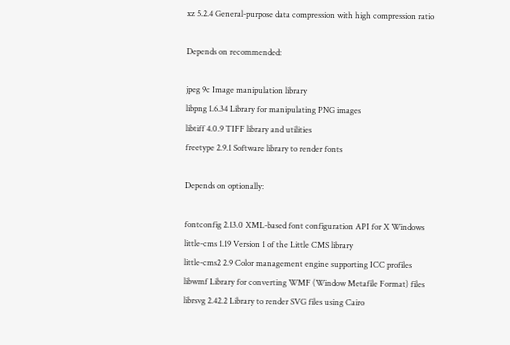xz 5.2.4 General-purpose data compression with high compression ratio

Depends on recommended:

jpeg 9c Image manipulation library
libpng 1.6.34 Library for manipulating PNG images
libtiff 4.0.9 TIFF library and utilities
freetype 2.9.1 Software library to render fonts

Depends on optionally:

fontconfig 2.13.0 XML-based font configuration API for X Windows
little-cms 1.19 Version 1 of the Little CMS library
little-cms2 2.9 Color management engine supporting ICC profiles
libwmf Library for converting WMF (Window Metafile Format) files
librsvg 2.42.2 Library to render SVG files using Cairo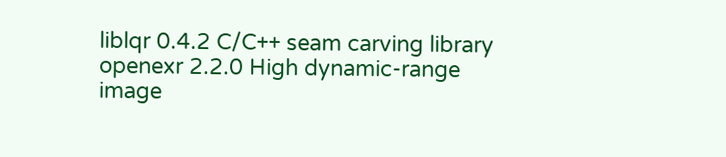liblqr 0.4.2 C/C++ seam carving library
openexr 2.2.0 High dynamic-range image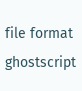file format
ghostscript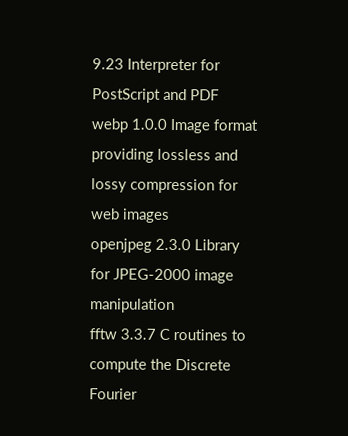9.23 Interpreter for PostScript and PDF
webp 1.0.0 Image format providing lossless and lossy compression for web images
openjpeg 2.3.0 Library for JPEG-2000 image manipulation
fftw 3.3.7 C routines to compute the Discrete Fourier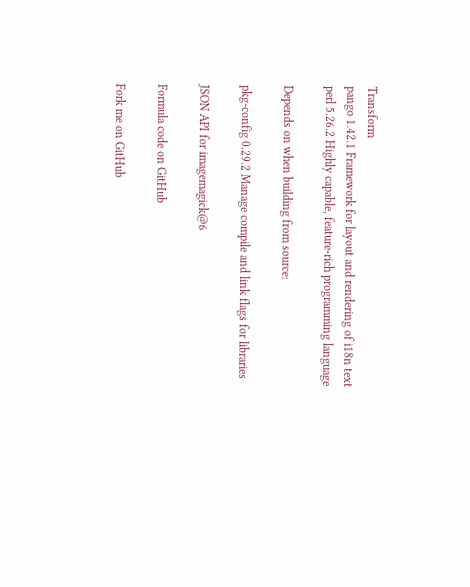Transform
pango 1.42.1 Framework for layout and rendering of i18n text
perl 5.26.2 Highly capable, feature-rich programming language

Depends on when building from source:

pkg-config 0.29.2 Manage compile and link flags for libraries

JSON API for imagemagick@6

Formula code on GitHub

Fork me on GitHub